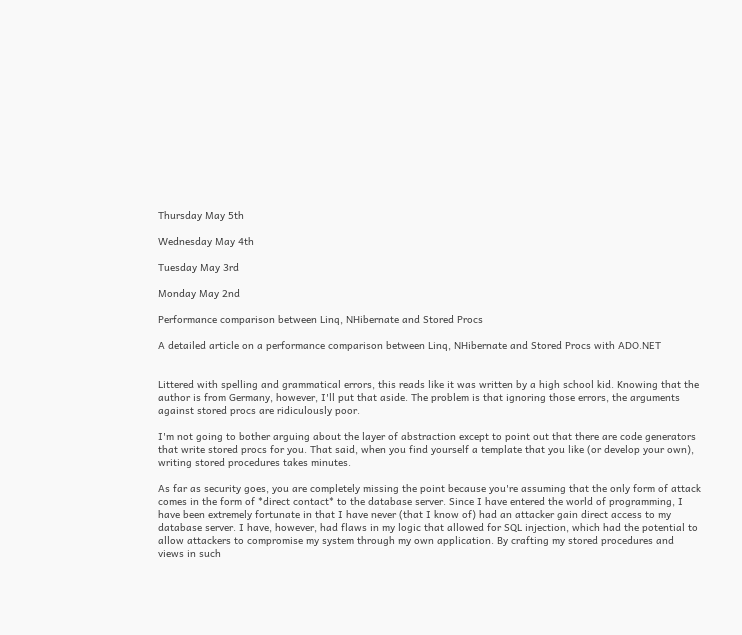Thursday May 5th

Wednesday May 4th

Tuesday May 3rd

Monday May 2nd

Performance comparison between Linq, NHibernate and Stored Procs

A detailed article on a performance comparison between Linq, NHibernate and Stored Procs with ADO.NET


Littered with spelling and grammatical errors, this reads like it was written by a high school kid. Knowing that the author is from Germany, however, I'll put that aside. The problem is that ignoring those errors, the arguments against stored procs are ridiculously poor.

I'm not going to bother arguing about the layer of abstraction except to point out that there are code generators that write stored procs for you. That said, when you find yourself a template that you like (or develop your own), writing stored procedures takes minutes.

As far as security goes, you are completely missing the point because you're assuming that the only form of attack comes in the form of *direct contact* to the database server. Since I have entered the world of programming, I have been extremely fortunate in that I have never (that I know of) had an attacker gain direct access to my database server. I have, however, had flaws in my logic that allowed for SQL injection, which had the potential to allow attackers to compromise my system through my own application. By crafting my stored procedures and views in such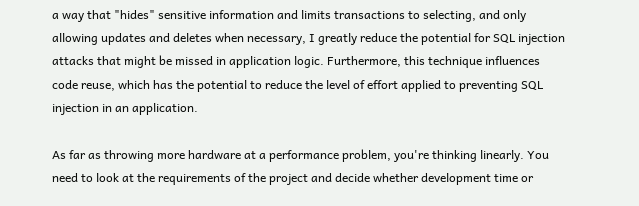a way that "hides" sensitive information and limits transactions to selecting, and only allowing updates and deletes when necessary, I greatly reduce the potential for SQL injection attacks that might be missed in application logic. Furthermore, this technique influences code reuse, which has the potential to reduce the level of effort applied to preventing SQL injection in an application.

As far as throwing more hardware at a performance problem, you're thinking linearly. You need to look at the requirements of the project and decide whether development time or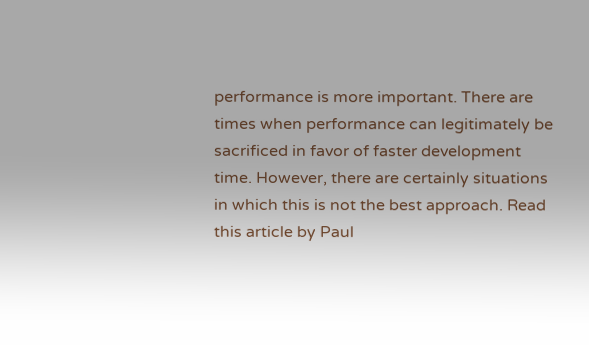performance is more important. There are times when performance can legitimately be sacrificed in favor of faster development time. However, there are certainly situations in which this is not the best approach. Read this article by Paul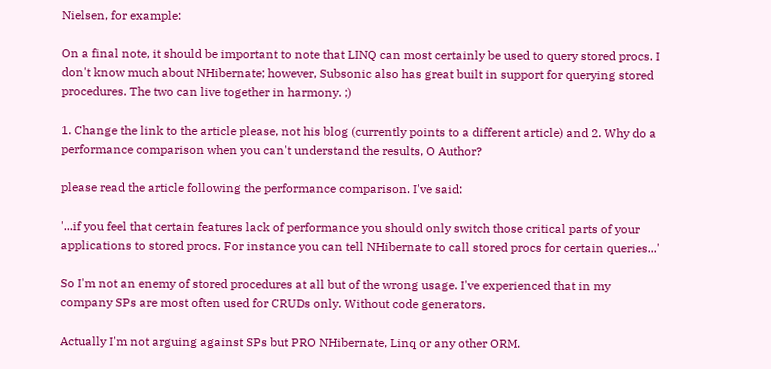Nielsen, for example:

On a final note, it should be important to note that LINQ can most certainly be used to query stored procs. I don't know much about NHibernate; however, Subsonic also has great built in support for querying stored procedures. The two can live together in harmony. ;)

1. Change the link to the article please, not his blog (currently points to a different article) and 2. Why do a performance comparison when you can't understand the results, O Author?

please read the article following the performance comparison. I've said:

'...if you feel that certain features lack of performance you should only switch those critical parts of your applications to stored procs. For instance you can tell NHibernate to call stored procs for certain queries...'

So I'm not an enemy of stored procedures at all but of the wrong usage. I've experienced that in my company SPs are most often used for CRUDs only. Without code generators.

Actually I'm not arguing against SPs but PRO NHibernate, Linq or any other ORM.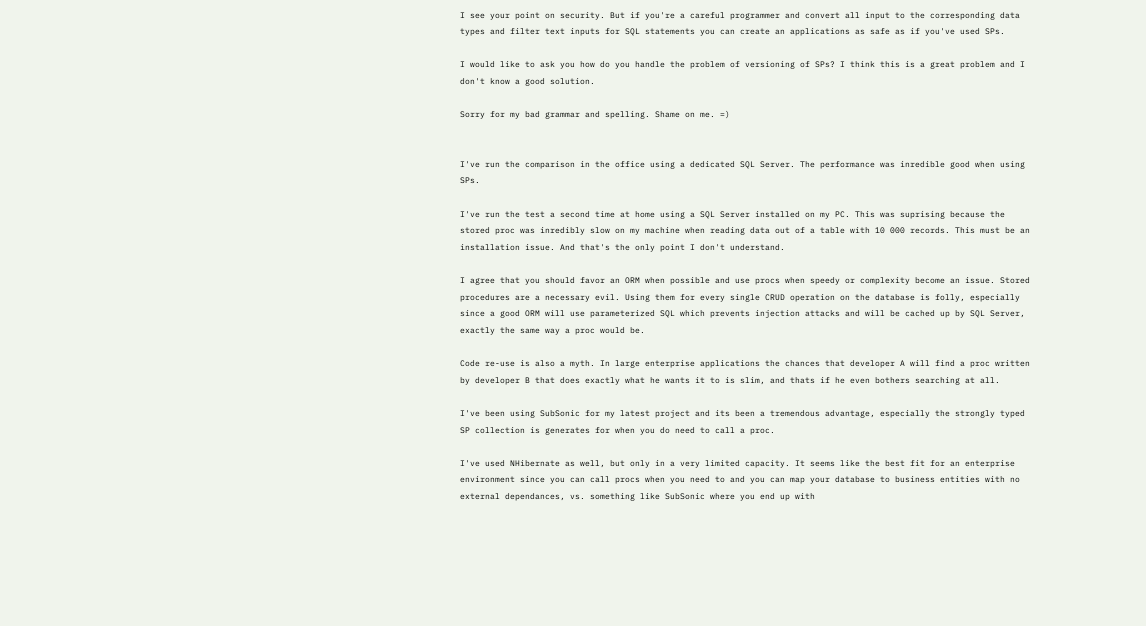I see your point on security. But if you're a careful programmer and convert all input to the corresponding data types and filter text inputs for SQL statements you can create an applications as safe as if you've used SPs.

I would like to ask you how do you handle the problem of versioning of SPs? I think this is a great problem and I don't know a good solution.

Sorry for my bad grammar and spelling. Shame on me. =)


I've run the comparison in the office using a dedicated SQL Server. The performance was inredible good when using SPs.

I've run the test a second time at home using a SQL Server installed on my PC. This was suprising because the stored proc was inredibly slow on my machine when reading data out of a table with 10 000 records. This must be an installation issue. And that's the only point I don't understand.

I agree that you should favor an ORM when possible and use procs when speedy or complexity become an issue. Stored procedures are a necessary evil. Using them for every single CRUD operation on the database is folly, especially since a good ORM will use parameterized SQL which prevents injection attacks and will be cached up by SQL Server, exactly the same way a proc would be.

Code re-use is also a myth. In large enterprise applications the chances that developer A will find a proc written by developer B that does exactly what he wants it to is slim, and thats if he even bothers searching at all.

I've been using SubSonic for my latest project and its been a tremendous advantage, especially the strongly typed SP collection is generates for when you do need to call a proc.

I've used NHibernate as well, but only in a very limited capacity. It seems like the best fit for an enterprise environment since you can call procs when you need to and you can map your database to business entities with no external dependances, vs. something like SubSonic where you end up with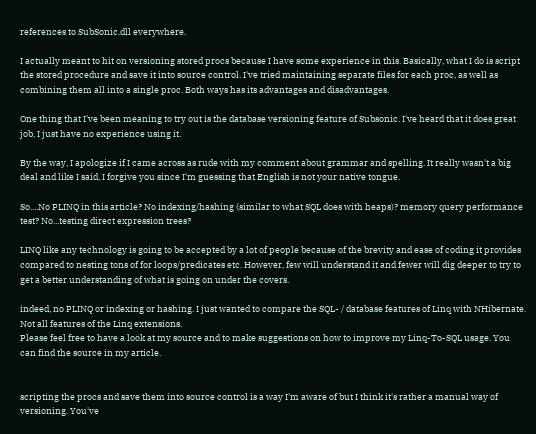references to SubSonic.dll everywhere.

I actually meant to hit on versioning stored procs because I have some experience in this. Basically, what I do is script the stored procedure and save it into source control. I've tried maintaining separate files for each proc, as well as combining them all into a single proc. Both ways has its advantages and disadvantages.

One thing that I've been meaning to try out is the database versioning feature of Subsonic. I've heard that it does great job, I just have no experience using it.

By the way, I apologize if I came across as rude with my comment about grammar and spelling. It really wasn't a big deal and like I said, I forgive you since I'm guessing that English is not your native tongue.

So....No PLINQ in this article? No indexing/hashing (similar to what SQL does with heaps)? memory query performance test? No...testing direct expression trees?

LINQ like any technology is going to be accepted by a lot of people because of the brevity and ease of coding it provides compared to nesting tons of for loops/predicates etc. However, few will understand it and fewer will dig deeper to try to get a better understanding of what is going on under the covers.

indeed, no PLINQ or indexing or hashing. I just wanted to compare the SQL- / database features of Linq with NHibernate. Not all features of the Linq extensions.
Please feel free to have a look at my source and to make suggestions on how to improve my Linq-To-SQL usage. You can find the source in my article.


scripting the procs and save them into source control is a way I'm aware of but I think it's rather a manual way of versioning. You've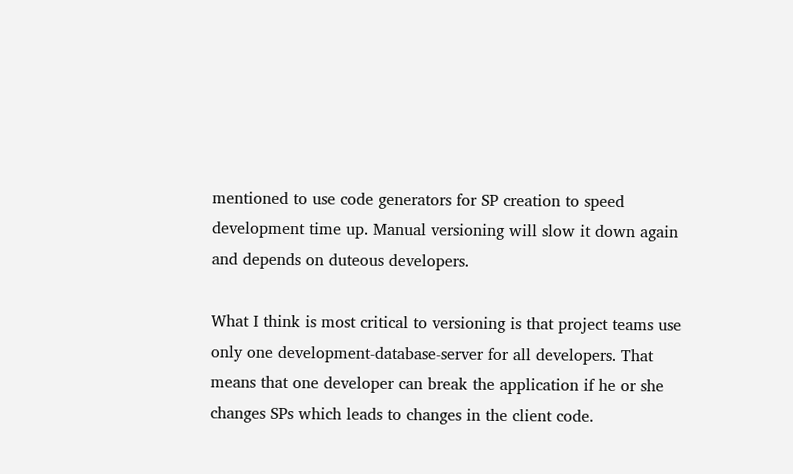mentioned to use code generators for SP creation to speed development time up. Manual versioning will slow it down again and depends on duteous developers.

What I think is most critical to versioning is that project teams use only one development-database-server for all developers. That means that one developer can break the application if he or she changes SPs which leads to changes in the client code.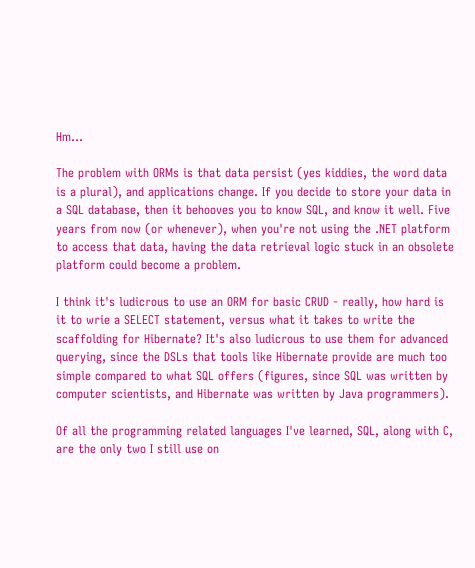Hm...

The problem with ORMs is that data persist (yes kiddies, the word data is a plural), and applications change. If you decide to store your data in a SQL database, then it behooves you to know SQL, and know it well. Five years from now (or whenever), when you're not using the .NET platform to access that data, having the data retrieval logic stuck in an obsolete platform could become a problem.

I think it's ludicrous to use an ORM for basic CRUD - really, how hard is it to wrie a SELECT statement, versus what it takes to write the scaffolding for Hibernate? It's also ludicrous to use them for advanced querying, since the DSLs that tools like Hibernate provide are much too simple compared to what SQL offers (figures, since SQL was written by computer scientists, and Hibernate was written by Java programmers).

Of all the programming related languages I've learned, SQL, along with C, are the only two I still use on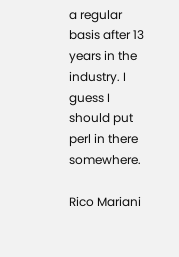a regular basis after 13 years in the industry. I guess I should put perl in there somewhere.

Rico Mariani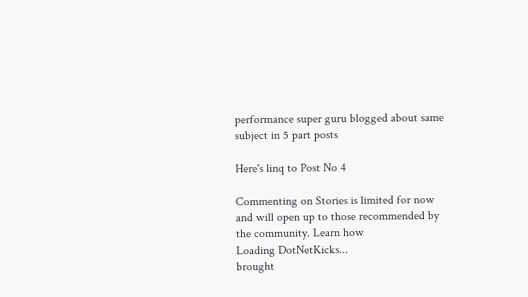performance super guru blogged about same subject in 5 part posts

Here's linq to Post No 4

Commenting on Stories is limited for now and will open up to those recommended by the community. Learn how
Loading DotNetKicks...
brought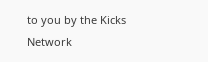to you by the Kicks Network